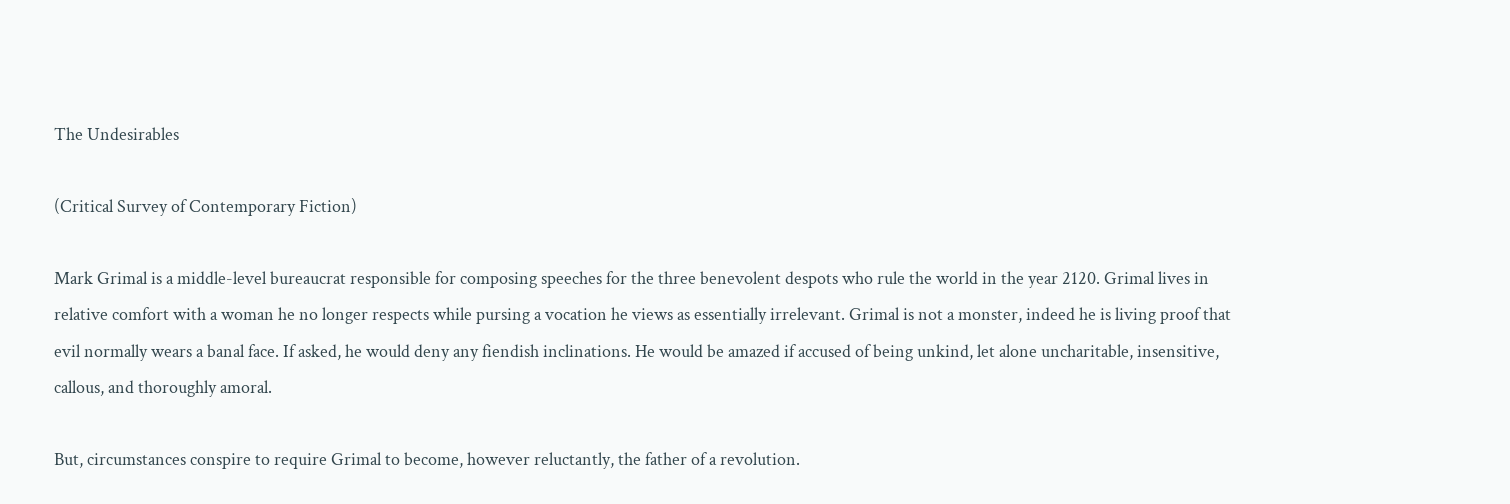The Undesirables

(Critical Survey of Contemporary Fiction)

Mark Grimal is a middle-level bureaucrat responsible for composing speeches for the three benevolent despots who rule the world in the year 2120. Grimal lives in relative comfort with a woman he no longer respects while pursing a vocation he views as essentially irrelevant. Grimal is not a monster, indeed he is living proof that evil normally wears a banal face. If asked, he would deny any fiendish inclinations. He would be amazed if accused of being unkind, let alone uncharitable, insensitive, callous, and thoroughly amoral.

But, circumstances conspire to require Grimal to become, however reluctantly, the father of a revolution.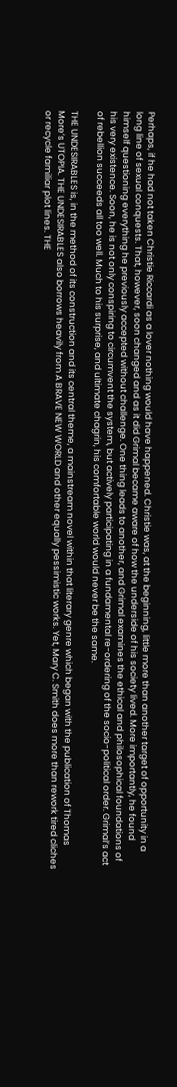Perhaps, if he had not taken Christie Riccardi as a lover nothing would have happened. Christie was, at the beginning, little more than another target of opportunity in a long line of sexual conquests. That, however, soon changed and as it did Grimal became aware of how the underside of his society lived. More importantly, he found himself questioning everything he previously accepted without challenge. One thing leads to another, and Grimal examines the ethical and philosophical foundations of his very existence. Soon, he is not only conspiring to circumvent the system, but actively participating in a fundamental re-ordering of the socio-political order. Grimal’s act of rebellion succeeds all too well. Much to his surprise, and ultimate chagrin, his comfortable world would never be the same.

THE UNDESIRABLES is, in the method of its construction and its central theme, a mainstream novel within that literary genre which began with the publication of Thomas More’s UTOPIA. THE UNDESIRABLES also borrows heavily from A BRAVE NEW WORLD and other equally pessimistic works. Yet, Mary C. Smith does more than rework tired cliches or recycle familiar plot lines. THE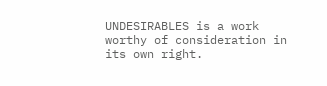UNDESIRABLES is a work worthy of consideration in its own right.